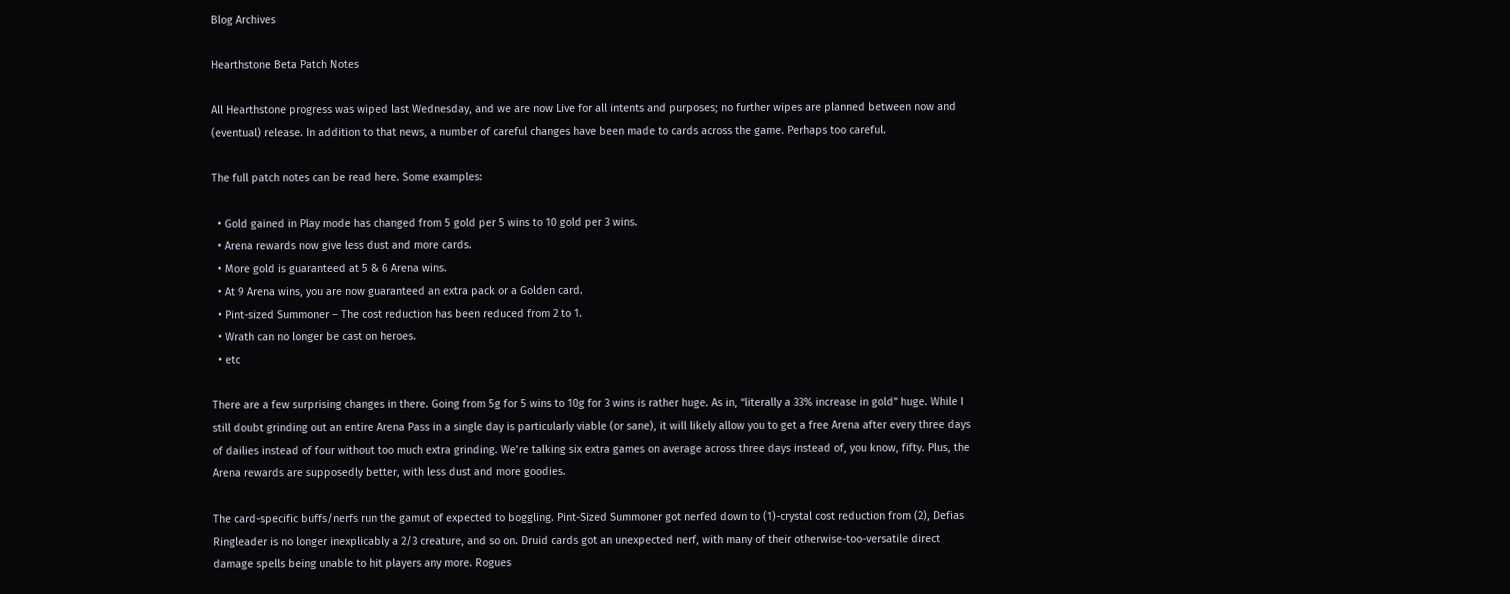Blog Archives

Hearthstone Beta Patch Notes

All Hearthstone progress was wiped last Wednesday, and we are now Live for all intents and purposes; no further wipes are planned between now and (eventual) release. In addition to that news, a number of careful changes have been made to cards across the game. Perhaps too careful.

The full patch notes can be read here. Some examples:

  • Gold gained in Play mode has changed from 5 gold per 5 wins to 10 gold per 3 wins.
  • Arena rewards now give less dust and more cards.
  • More gold is guaranteed at 5 & 6 Arena wins.
  • At 9 Arena wins, you are now guaranteed an extra pack or a Golden card.
  • Pint-sized Summoner – The cost reduction has been reduced from 2 to 1.
  • Wrath can no longer be cast on heroes.
  • etc

There are a few surprising changes in there. Going from 5g for 5 wins to 10g for 3 wins is rather huge. As in, “literally a 33% increase in gold” huge. While I still doubt grinding out an entire Arena Pass in a single day is particularly viable (or sane), it will likely allow you to get a free Arena after every three days of dailies instead of four without too much extra grinding. We’re talking six extra games on average across three days instead of, you know, fifty. Plus, the Arena rewards are supposedly better, with less dust and more goodies.

The card-specific buffs/nerfs run the gamut of expected to boggling. Pint-Sized Summoner got nerfed down to (1)-crystal cost reduction from (2), Defias Ringleader is no longer inexplicably a 2/3 creature, and so on. Druid cards got an unexpected nerf, with many of their otherwise-too-versatile direct damage spells being unable to hit players any more. Rogues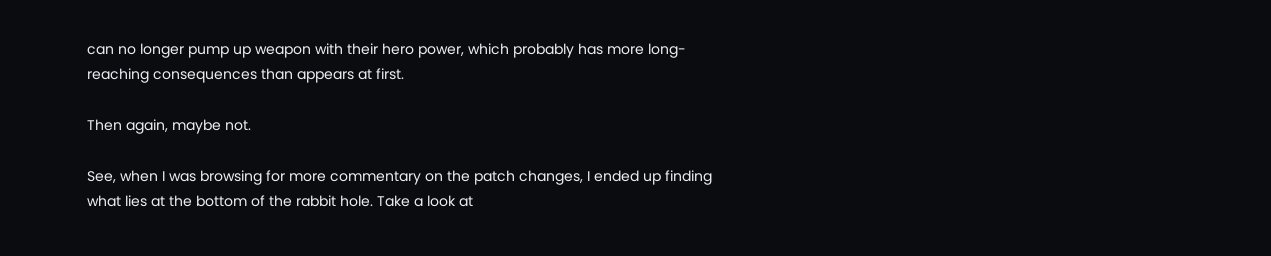can no longer pump up weapon with their hero power, which probably has more long-reaching consequences than appears at first.

Then again, maybe not.

See, when I was browsing for more commentary on the patch changes, I ended up finding what lies at the bottom of the rabbit hole. Take a look at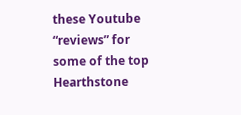these Youtube “reviews” for some of the top Hearthstone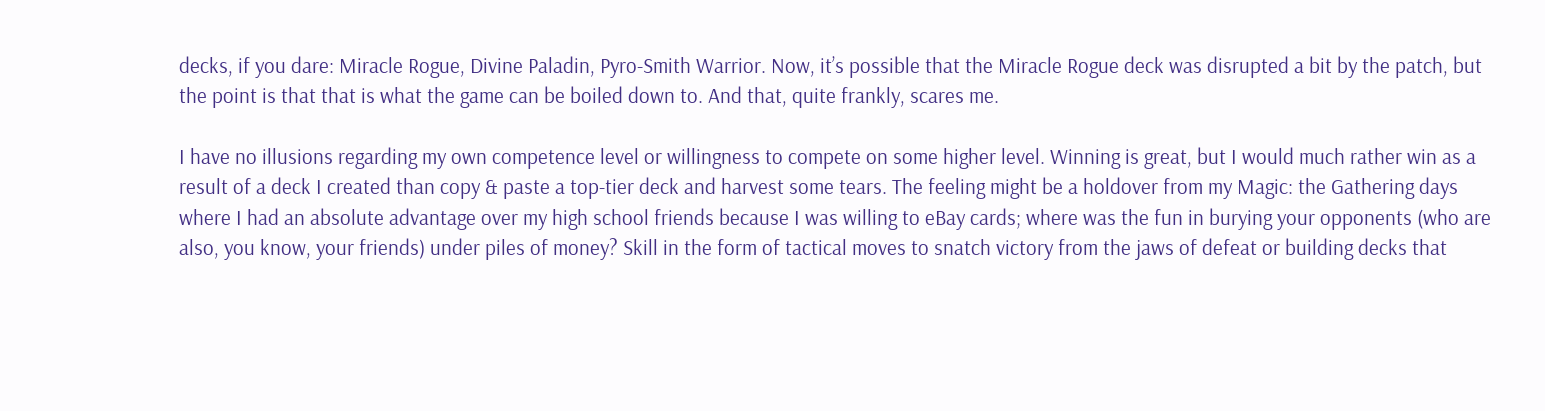decks, if you dare: Miracle Rogue, Divine Paladin, Pyro-Smith Warrior. Now, it’s possible that the Miracle Rogue deck was disrupted a bit by the patch, but the point is that that is what the game can be boiled down to. And that, quite frankly, scares me.

I have no illusions regarding my own competence level or willingness to compete on some higher level. Winning is great, but I would much rather win as a result of a deck I created than copy & paste a top-tier deck and harvest some tears. The feeling might be a holdover from my Magic: the Gathering days where I had an absolute advantage over my high school friends because I was willing to eBay cards; where was the fun in burying your opponents (who are also, you know, your friends) under piles of money? Skill in the form of tactical moves to snatch victory from the jaws of defeat or building decks that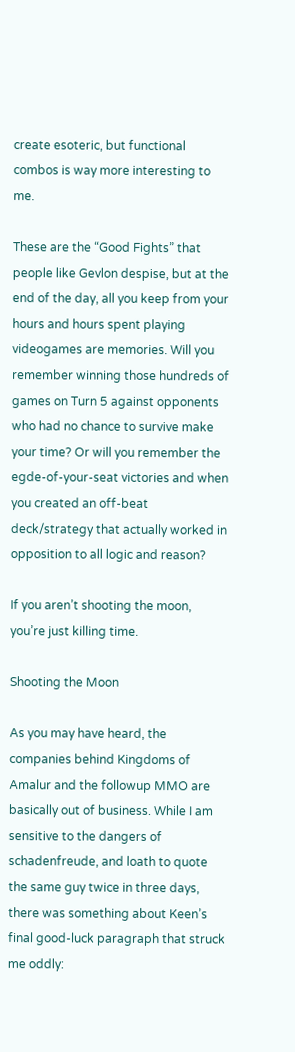create esoteric, but functional combos is way more interesting to me.

These are the “Good Fights” that people like Gevlon despise, but at the end of the day, all you keep from your hours and hours spent playing videogames are memories. Will you remember winning those hundreds of games on Turn 5 against opponents who had no chance to survive make your time? Or will you remember the egde-of-your-seat victories and when you created an off-beat deck/strategy that actually worked in opposition to all logic and reason?

If you aren’t shooting the moon, you’re just killing time.

Shooting the Moon

As you may have heard, the companies behind Kingdoms of Amalur and the followup MMO are basically out of business. While I am sensitive to the dangers of schadenfreude, and loath to quote the same guy twice in three days, there was something about Keen’s final good-luck paragraph that struck me oddly: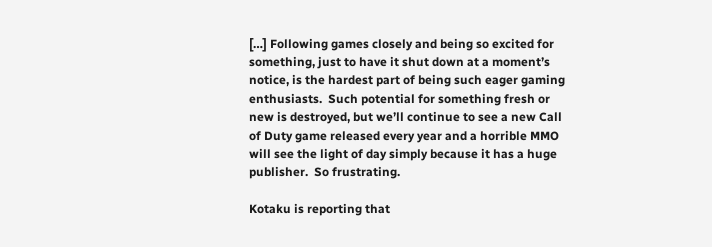[…] Following games closely and being so excited for something, just to have it shut down at a moment’s notice, is the hardest part of being such eager gaming enthusiasts.  Such potential for something fresh or new is destroyed, but we’ll continue to see a new Call of Duty game released every year and a horrible MMO will see the light of day simply because it has a huge publisher.  So frustrating.

Kotaku is reporting that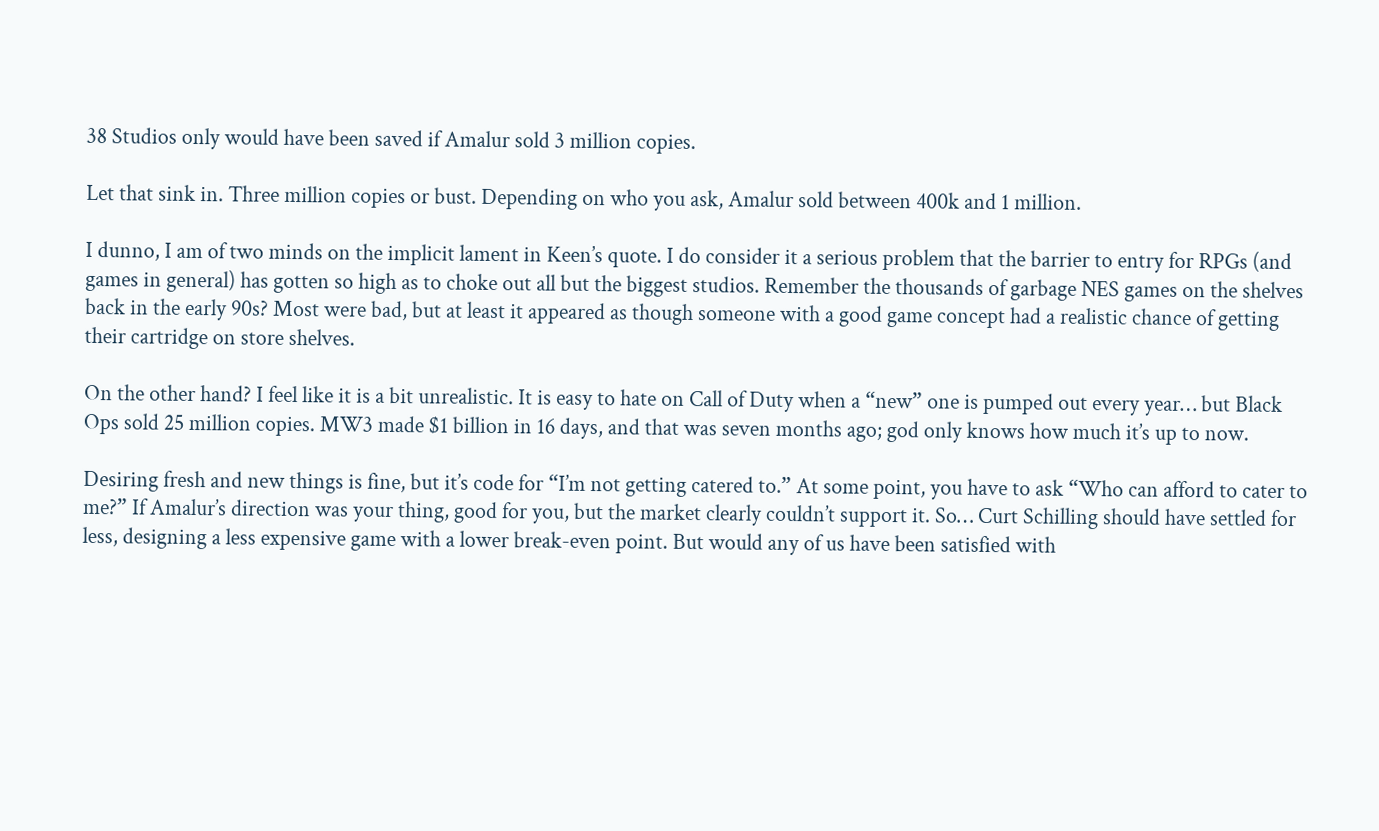38 Studios only would have been saved if Amalur sold 3 million copies.

Let that sink in. Three million copies or bust. Depending on who you ask, Amalur sold between 400k and 1 million.

I dunno, I am of two minds on the implicit lament in Keen’s quote. I do consider it a serious problem that the barrier to entry for RPGs (and games in general) has gotten so high as to choke out all but the biggest studios. Remember the thousands of garbage NES games on the shelves back in the early 90s? Most were bad, but at least it appeared as though someone with a good game concept had a realistic chance of getting their cartridge on store shelves.

On the other hand? I feel like it is a bit unrealistic. It is easy to hate on Call of Duty when a “new” one is pumped out every year… but Black Ops sold 25 million copies. MW3 made $1 billion in 16 days, and that was seven months ago; god only knows how much it’s up to now.

Desiring fresh and new things is fine, but it’s code for “I’m not getting catered to.” At some point, you have to ask “Who can afford to cater to me?” If Amalur’s direction was your thing, good for you, but the market clearly couldn’t support it. So… Curt Schilling should have settled for less, designing a less expensive game with a lower break-even point. But would any of us have been satisfied with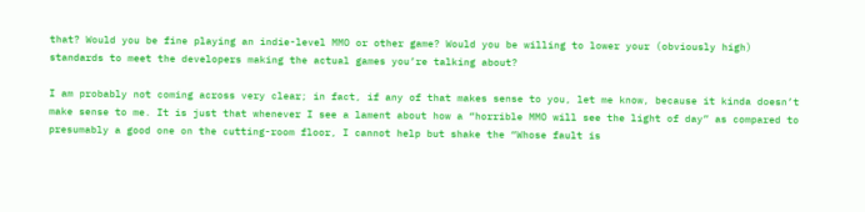that? Would you be fine playing an indie-level MMO or other game? Would you be willing to lower your (obviously high) standards to meet the developers making the actual games you’re talking about?

I am probably not coming across very clear; in fact, if any of that makes sense to you, let me know, because it kinda doesn’t make sense to me. It is just that whenever I see a lament about how a “horrible MMO will see the light of day” as compared to presumably a good one on the cutting-room floor, I cannot help but shake the “Whose fault is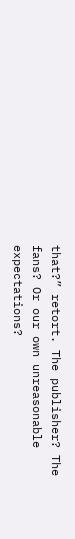that?” retort. The publisher? The fans? Or our own unreasonable expectations?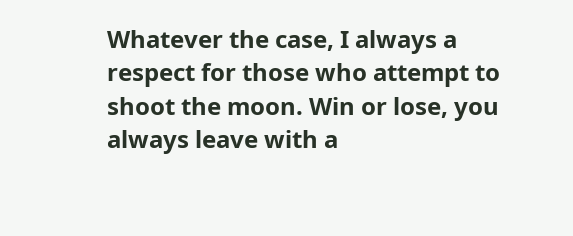Whatever the case, I always a respect for those who attempt to shoot the moon. Win or lose, you always leave with a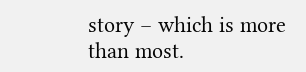story – which is more than most.